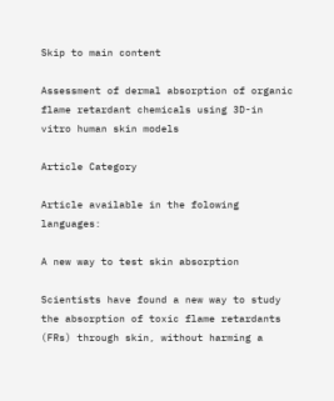Skip to main content

Assessment of dermal absorption of organic flame retardant chemicals using 3D-in vitro human skin models

Article Category

Article available in the folowing languages:

A new way to test skin absorption

Scientists have found a new way to study the absorption of toxic flame retardants (FRs) through skin, without harming a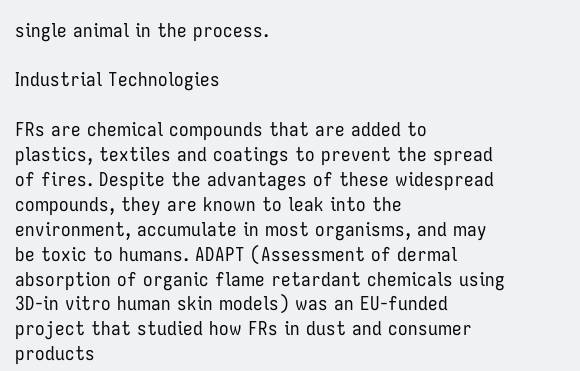single animal in the process.

Industrial Technologies

FRs are chemical compounds that are added to plastics, textiles and coatings to prevent the spread of fires. Despite the advantages of these widespread compounds, they are known to leak into the environment, accumulate in most organisms, and may be toxic to humans. ADAPT (Assessment of dermal absorption of organic flame retardant chemicals using 3D-in vitro human skin models) was an EU-funded project that studied how FRs in dust and consumer products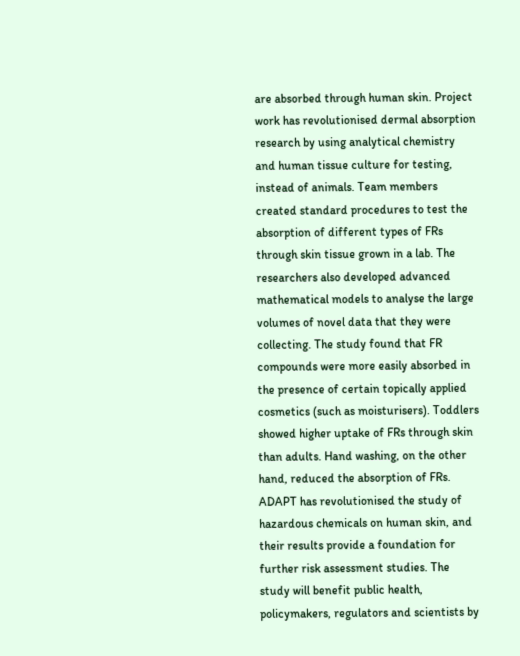are absorbed through human skin. Project work has revolutionised dermal absorption research by using analytical chemistry and human tissue culture for testing, instead of animals. Team members created standard procedures to test the absorption of different types of FRs through skin tissue grown in a lab. The researchers also developed advanced mathematical models to analyse the large volumes of novel data that they were collecting. The study found that FR compounds were more easily absorbed in the presence of certain topically applied cosmetics (such as moisturisers). Toddlers showed higher uptake of FRs through skin than adults. Hand washing, on the other hand, reduced the absorption of FRs. ADAPT has revolutionised the study of hazardous chemicals on human skin, and their results provide a foundation for further risk assessment studies. The study will benefit public health, policymakers, regulators and scientists by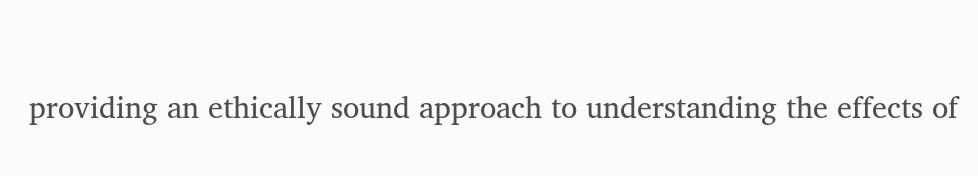providing an ethically sound approach to understanding the effects of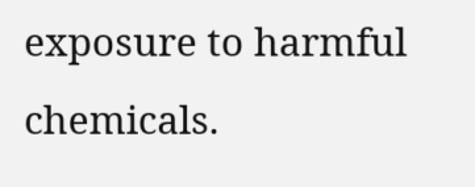exposure to harmful chemicals.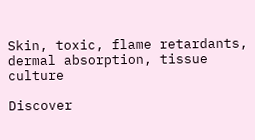Skin, toxic, flame retardants, dermal absorption, tissue culture

Discover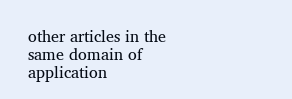other articles in the same domain of application